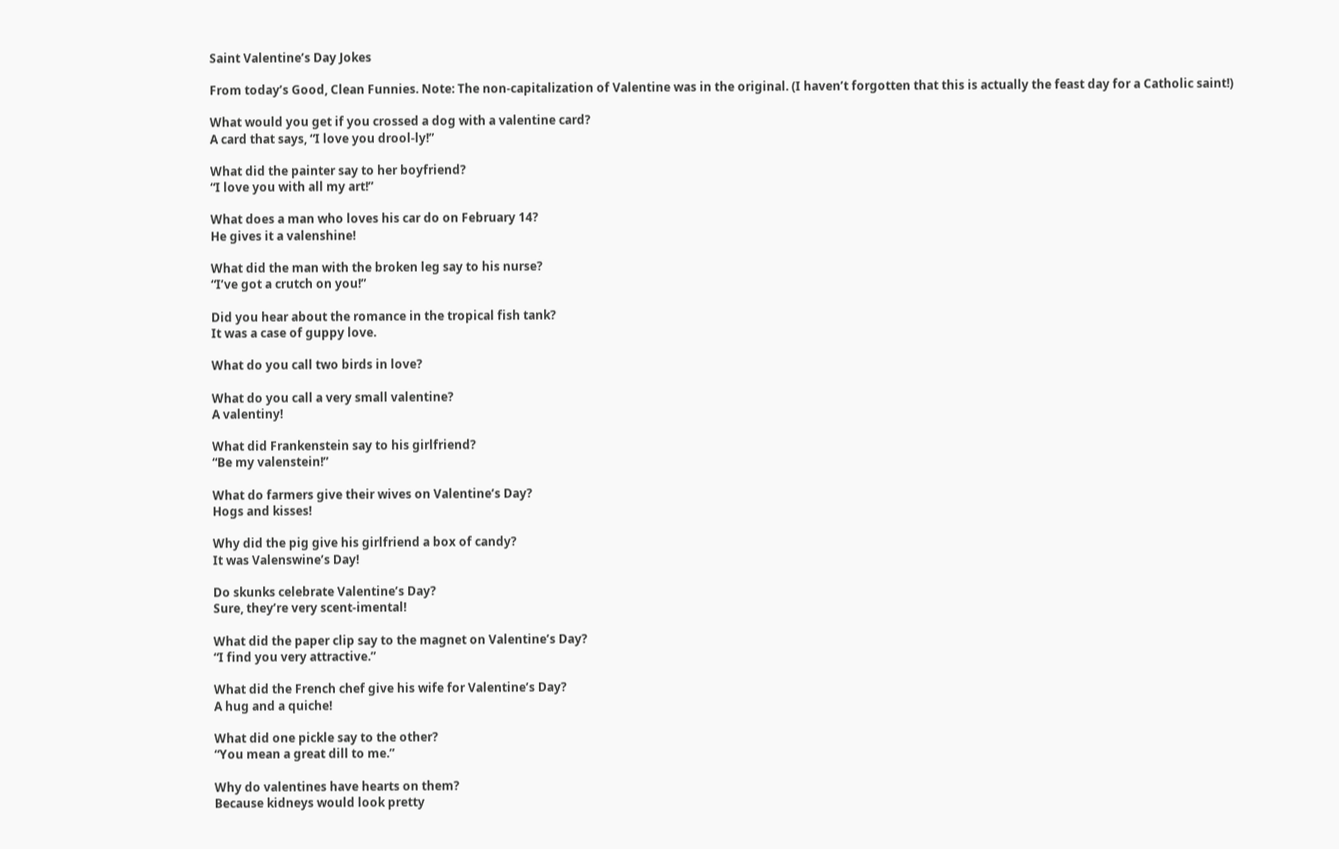Saint Valentine’s Day Jokes

From today’s Good, Clean Funnies. Note: The non-capitalization of Valentine was in the original. (I haven’t forgotten that this is actually the feast day for a Catholic saint!)

What would you get if you crossed a dog with a valentine card?
A card that says, “I love you drool-ly!”

What did the painter say to her boyfriend?
“I love you with all my art!”

What does a man who loves his car do on February 14?
He gives it a valenshine!

What did the man with the broken leg say to his nurse?
“I’ve got a crutch on you!”

Did you hear about the romance in the tropical fish tank?
It was a case of guppy love.

What do you call two birds in love?

What do you call a very small valentine?
A valentiny!

What did Frankenstein say to his girlfriend?
“Be my valenstein!”

What do farmers give their wives on Valentine’s Day?
Hogs and kisses!

Why did the pig give his girlfriend a box of candy?
It was Valenswine’s Day!

Do skunks celebrate Valentine’s Day?
Sure, they’re very scent-imental!

What did the paper clip say to the magnet on Valentine’s Day?
“I find you very attractive.”

What did the French chef give his wife for Valentine’s Day?
A hug and a quiche!

What did one pickle say to the other?
“You mean a great dill to me.”

Why do valentines have hearts on them?
Because kidneys would look pretty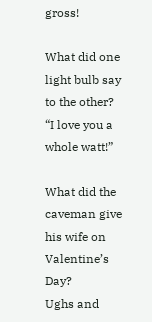gross!

What did one light bulb say to the other?
“I love you a whole watt!”

What did the caveman give his wife on Valentine’s Day?
Ughs and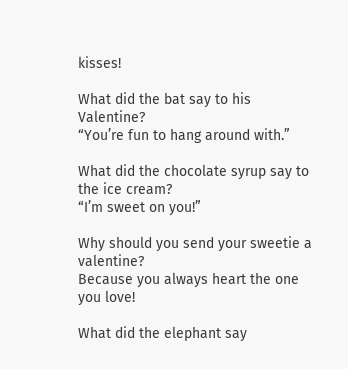kisses!

What did the bat say to his Valentine?
“You’re fun to hang around with.”

What did the chocolate syrup say to the ice cream?
“I’m sweet on you!”

Why should you send your sweetie a valentine?
Because you always heart the one you love!

What did the elephant say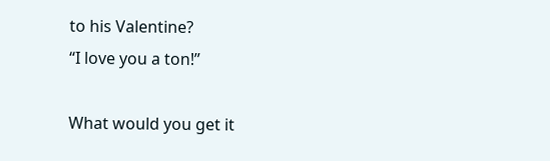to his Valentine?
“I love you a ton!”

What would you get it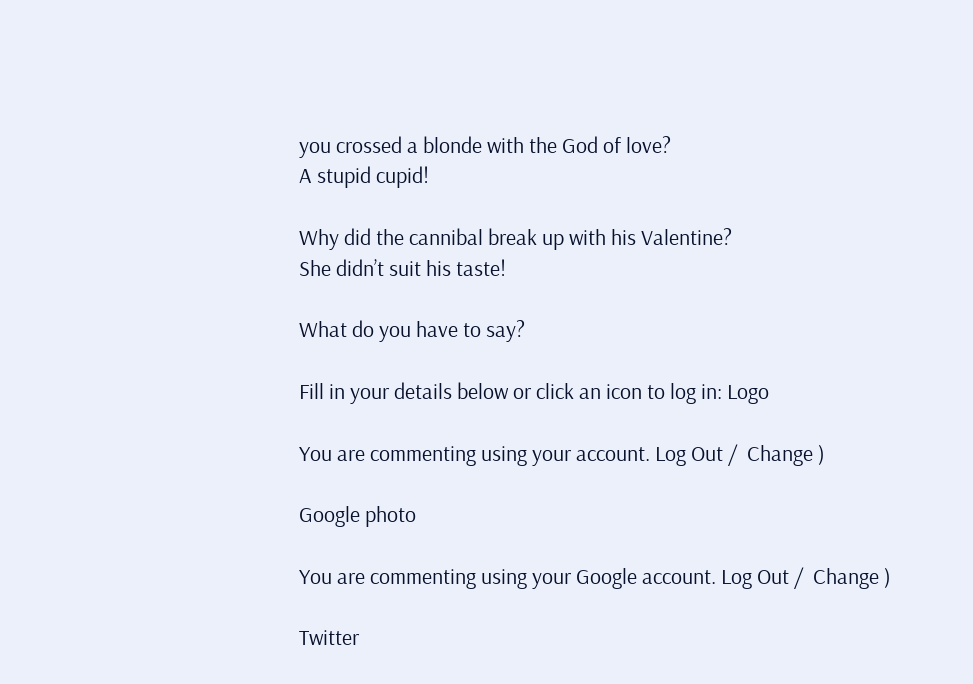you crossed a blonde with the God of love?
A stupid cupid!

Why did the cannibal break up with his Valentine?
She didn’t suit his taste!

What do you have to say?

Fill in your details below or click an icon to log in: Logo

You are commenting using your account. Log Out /  Change )

Google photo

You are commenting using your Google account. Log Out /  Change )

Twitter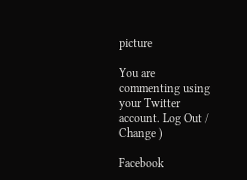picture

You are commenting using your Twitter account. Log Out /  Change )

Facebook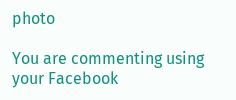photo

You are commenting using your Facebook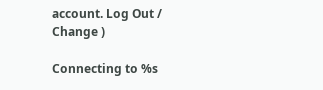account. Log Out /  Change )

Connecting to %s